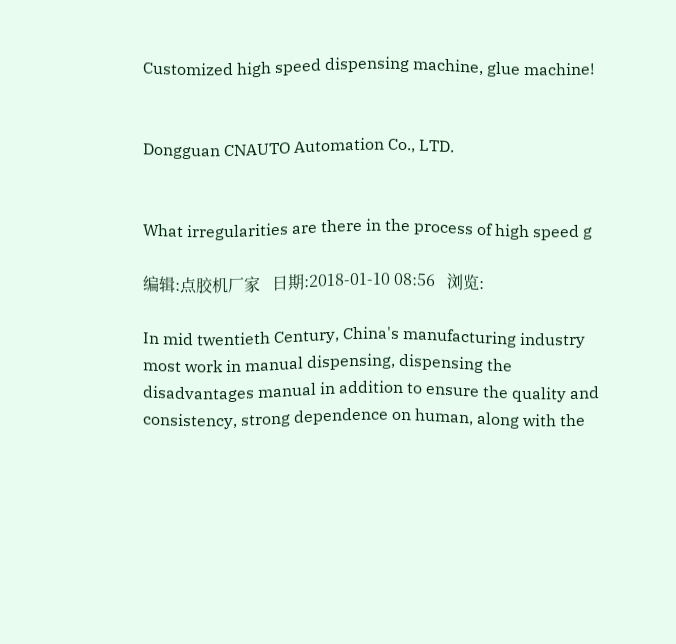Customized high speed dispensing machine, glue machine!


Dongguan CNAUTO Automation Co., LTD.


What irregularities are there in the process of high speed g

编辑:点胶机厂家   日期:2018-01-10 08:56   浏览:

In mid twentieth Century, China's manufacturing industry most work in manual dispensing, dispensing the disadvantages manual in addition to ensure the quality and consistency, strong dependence on human, along with the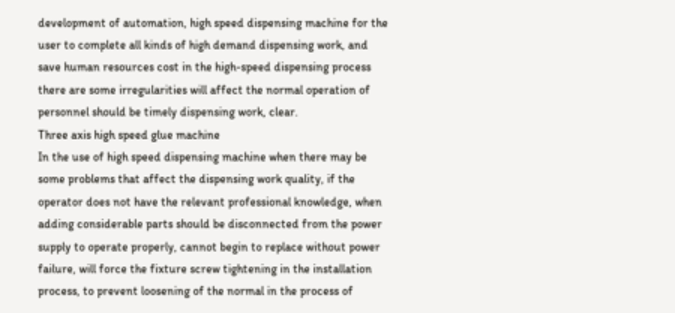development of automation, high speed dispensing machine for the user to complete all kinds of high demand dispensing work, and save human resources cost in the high-speed dispensing process there are some irregularities will affect the normal operation of personnel should be timely dispensing work, clear.
Three axis high speed glue machine
In the use of high speed dispensing machine when there may be some problems that affect the dispensing work quality, if the operator does not have the relevant professional knowledge, when adding considerable parts should be disconnected from the power supply to operate properly, cannot begin to replace without power failure, will force the fixture screw tightening in the installation process, to prevent loosening of the normal in the process of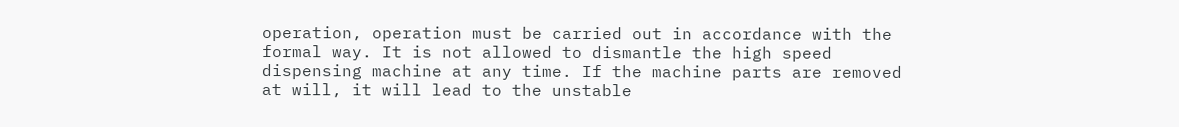operation, operation must be carried out in accordance with the formal way. It is not allowed to dismantle the high speed dispensing machine at any time. If the machine parts are removed at will, it will lead to the unstable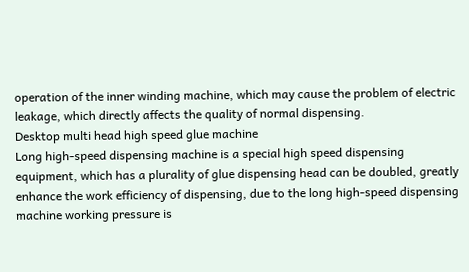operation of the inner winding machine, which may cause the problem of electric leakage, which directly affects the quality of normal dispensing.
Desktop multi head high speed glue machine
Long high-speed dispensing machine is a special high speed dispensing equipment, which has a plurality of glue dispensing head can be doubled, greatly enhance the work efficiency of dispensing, due to the long high-speed dispensing machine working pressure is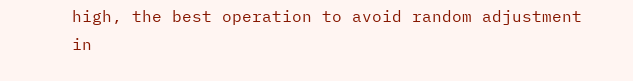high, the best operation to avoid random adjustment in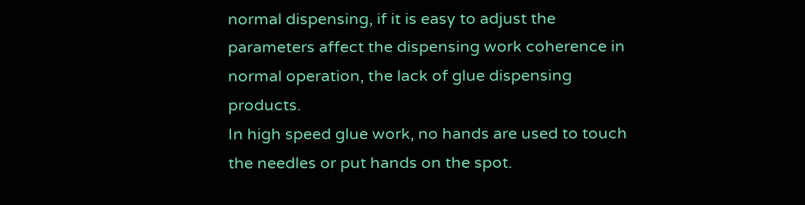normal dispensing, if it is easy to adjust the parameters affect the dispensing work coherence in normal operation, the lack of glue dispensing products.
In high speed glue work, no hands are used to touch the needles or put hands on the spot.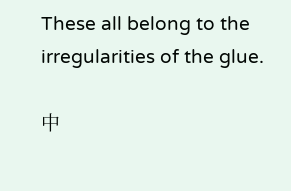These all belong to the irregularities of the glue.

中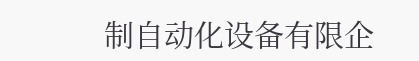制自动化设备有限企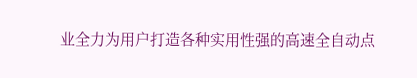业全力为用户打造各种实用性强的高速全自动点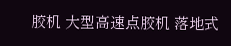胶机 大型高速点胶机 落地式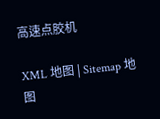高速点胶机

XML 地图 | Sitemap 地图